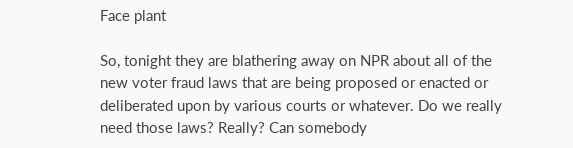Face plant

So, tonight they are blathering away on NPR about all of the new voter fraud laws that are being proposed or enacted or deliberated upon by various courts or whatever. Do we really need those laws? Really? Can somebody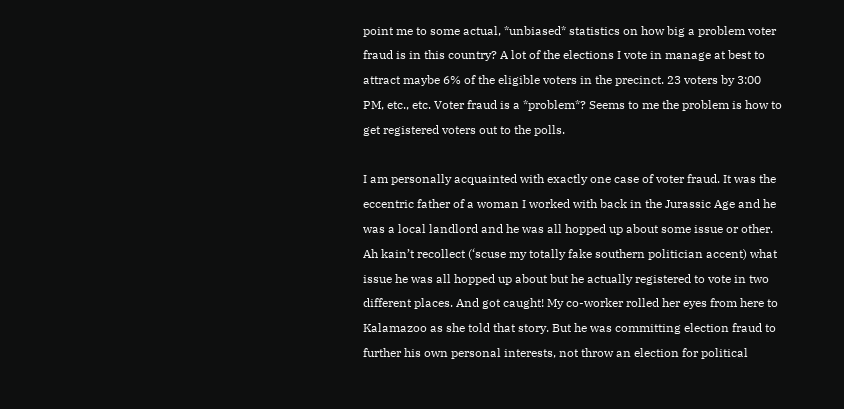point me to some actual, *unbiased* statistics on how big a problem voter fraud is in this country? A lot of the elections I vote in manage at best to attract maybe 6% of the eligible voters in the precinct. 23 voters by 3:00 PM, etc., etc. Voter fraud is a *problem*? Seems to me the problem is how to get registered voters out to the polls.

I am personally acquainted with exactly one case of voter fraud. It was the eccentric father of a woman I worked with back in the Jurassic Age and he was a local landlord and he was all hopped up about some issue or other. Ah kain’t recollect (‘scuse my totally fake southern politician accent) what issue he was all hopped up about but he actually registered to vote in two different places. And got caught! My co-worker rolled her eyes from here to Kalamazoo as she told that story. But he was committing election fraud to further his own personal interests, not throw an election for political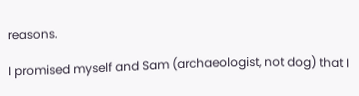reasons.

I promised myself and Sam (archaeologist, not dog) that I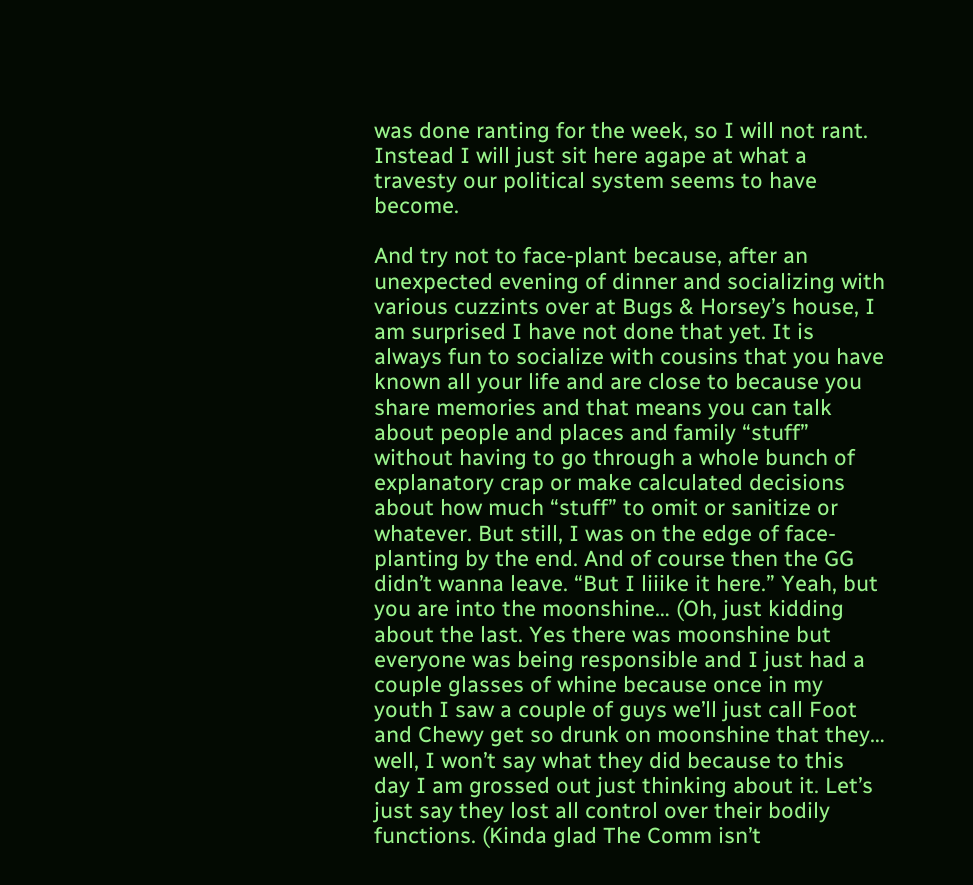was done ranting for the week, so I will not rant. Instead I will just sit here agape at what a travesty our political system seems to have become.

And try not to face-plant because, after an unexpected evening of dinner and socializing with various cuzzints over at Bugs & Horsey’s house, I am surprised I have not done that yet. It is always fun to socialize with cousins that you have known all your life and are close to because you share memories and that means you can talk about people and places and family “stuff” without having to go through a whole bunch of explanatory crap or make calculated decisions about how much “stuff” to omit or sanitize or whatever. But still, I was on the edge of face-planting by the end. And of course then the GG didn’t wanna leave. “But I liiike it here.” Yeah, but you are into the moonshine… (Oh, just kidding about the last. Yes there was moonshine but everyone was being responsible and I just had a couple glasses of whine because once in my youth I saw a couple of guys we’ll just call Foot and Chewy get so drunk on moonshine that they… well, I won’t say what they did because to this day I am grossed out just thinking about it. Let’s just say they lost all control over their bodily functions. (Kinda glad The Comm isn’t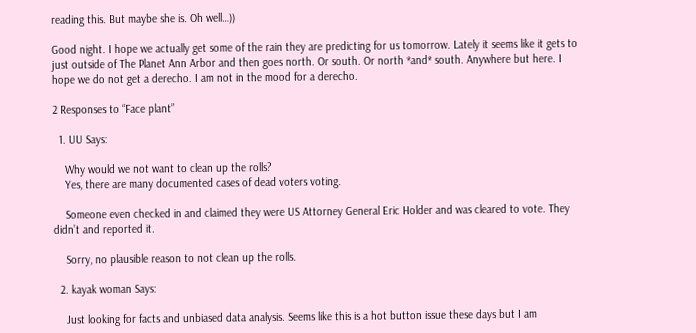reading this. But maybe she is. Oh well…))

Good night. I hope we actually get some of the rain they are predicting for us tomorrow. Lately it seems like it gets to just outside of The Planet Ann Arbor and then goes north. Or south. Or north *and* south. Anywhere but here. I hope we do not get a derecho. I am not in the mood for a derecho.

2 Responses to “Face plant”

  1. UU Says:

    Why would we not want to clean up the rolls?
    Yes, there are many documented cases of dead voters voting.

    Someone even checked in and claimed they were US Attorney General Eric Holder and was cleared to vote. They didn’t and reported it.

    Sorry, no plausible reason to not clean up the rolls.

  2. kayak woman Says:

    Just looking for facts and unbiased data analysis. Seems like this is a hot button issue these days but I am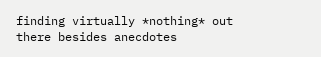finding virtually *nothing* out there besides anecdotes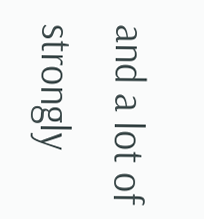and a lot of strongly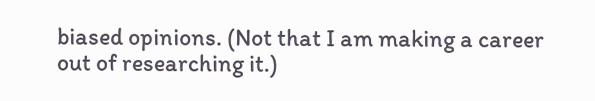biased opinions. (Not that I am making a career out of researching it.)